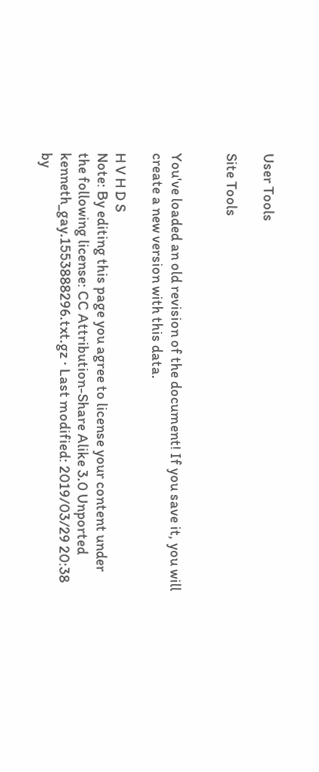User Tools

Site Tools


You've loaded an old revision of the document! If you save it, you will create a new version with this data.

H V H D S
Note: By editing this page you agree to license your content under the following license: CC Attribution-Share Alike 3.0 Unported
kenneth_gay.1553888296.txt.gz · Last modified: 2019/03/29 20:38 by